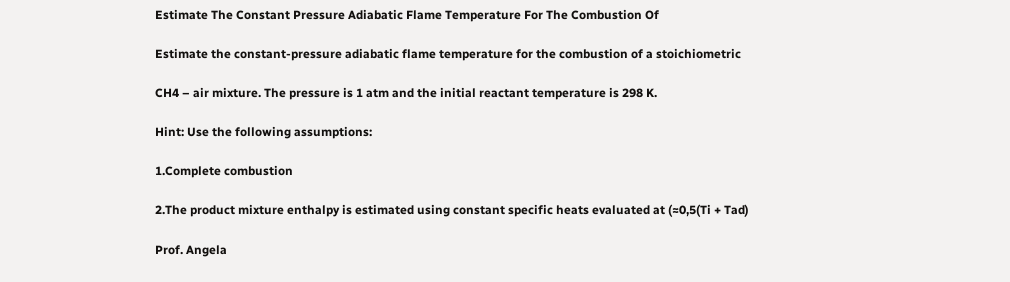Estimate The Constant Pressure Adiabatic Flame Temperature For The Combustion Of

Estimate the constant-pressure adiabatic flame temperature for the combustion of a stoichiometric

CH4 – air mixture. The pressure is 1 atm and the initial reactant temperature is 298 K.

Hint: Use the following assumptions:

1.Complete combustion

2.The product mixture enthalpy is estimated using constant specific heats evaluated at (≈0,5(Ti + Tad)

Prof. Angela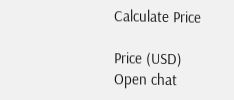Calculate Price

Price (USD)
Open chat